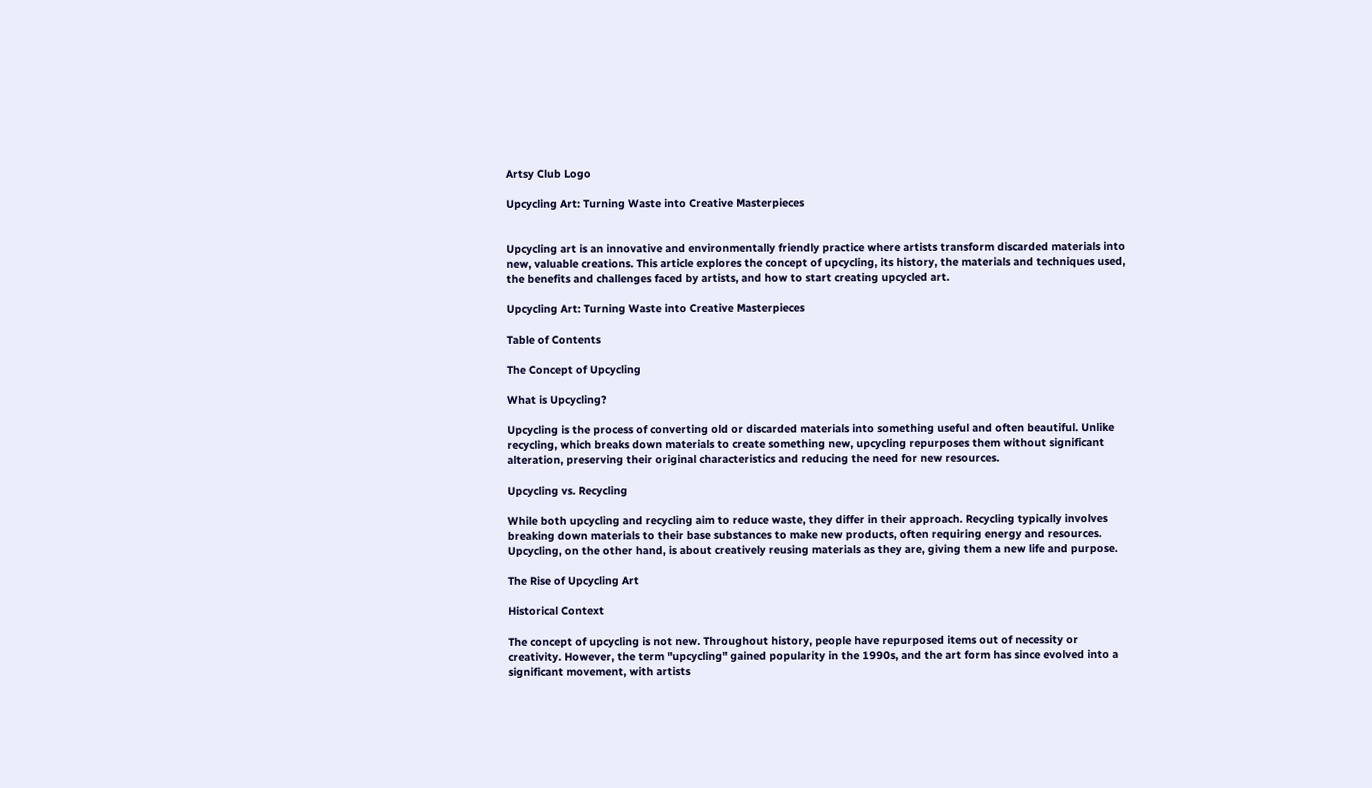Artsy Club Logo

Upcycling Art: Turning Waste into Creative Masterpieces


Upcycling art is an innovative and environmentally friendly practice where artists transform discarded materials into new, valuable creations. This article explores the concept of upcycling, its history, the materials and techniques used, the benefits and challenges faced by artists, and how to start creating upcycled art.

Upcycling Art: Turning Waste into Creative Masterpieces

Table of Contents

The Concept of Upcycling

What is Upcycling?

Upcycling is the process of converting old or discarded materials into something useful and often beautiful. Unlike recycling, which breaks down materials to create something new, upcycling repurposes them without significant alteration, preserving their original characteristics and reducing the need for new resources.

Upcycling vs. Recycling

While both upcycling and recycling aim to reduce waste, they differ in their approach. Recycling typically involves breaking down materials to their base substances to make new products, often requiring energy and resources. Upcycling, on the other hand, is about creatively reusing materials as they are, giving them a new life and purpose.

The Rise of Upcycling Art

Historical Context

The concept of upcycling is not new. Throughout history, people have repurposed items out of necessity or creativity. However, the term "upcycling" gained popularity in the 1990s, and the art form has since evolved into a significant movement, with artists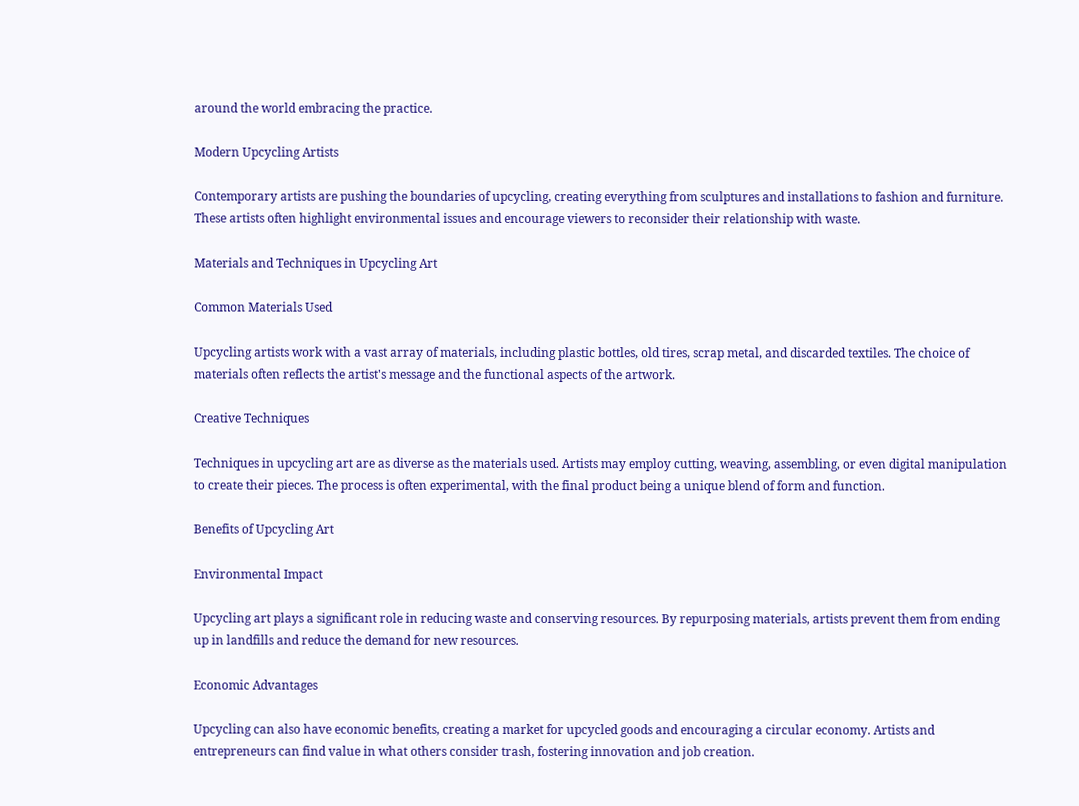around the world embracing the practice.

Modern Upcycling Artists

Contemporary artists are pushing the boundaries of upcycling, creating everything from sculptures and installations to fashion and furniture. These artists often highlight environmental issues and encourage viewers to reconsider their relationship with waste.

Materials and Techniques in Upcycling Art

Common Materials Used

Upcycling artists work with a vast array of materials, including plastic bottles, old tires, scrap metal, and discarded textiles. The choice of materials often reflects the artist's message and the functional aspects of the artwork.

Creative Techniques

Techniques in upcycling art are as diverse as the materials used. Artists may employ cutting, weaving, assembling, or even digital manipulation to create their pieces. The process is often experimental, with the final product being a unique blend of form and function.

Benefits of Upcycling Art

Environmental Impact

Upcycling art plays a significant role in reducing waste and conserving resources. By repurposing materials, artists prevent them from ending up in landfills and reduce the demand for new resources.

Economic Advantages

Upcycling can also have economic benefits, creating a market for upcycled goods and encouraging a circular economy. Artists and entrepreneurs can find value in what others consider trash, fostering innovation and job creation.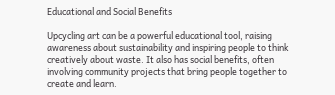Educational and Social Benefits

Upcycling art can be a powerful educational tool, raising awareness about sustainability and inspiring people to think creatively about waste. It also has social benefits, often involving community projects that bring people together to create and learn.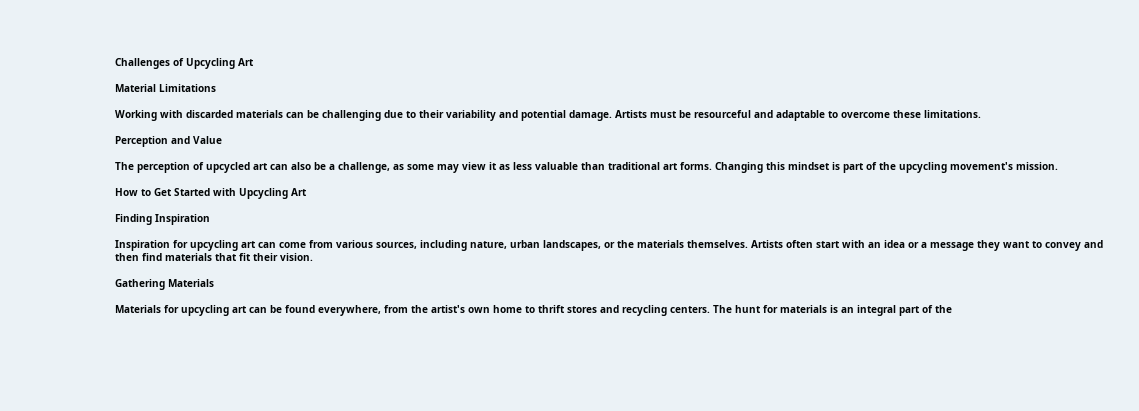Challenges of Upcycling Art

Material Limitations

Working with discarded materials can be challenging due to their variability and potential damage. Artists must be resourceful and adaptable to overcome these limitations.

Perception and Value

The perception of upcycled art can also be a challenge, as some may view it as less valuable than traditional art forms. Changing this mindset is part of the upcycling movement's mission.

How to Get Started with Upcycling Art

Finding Inspiration

Inspiration for upcycling art can come from various sources, including nature, urban landscapes, or the materials themselves. Artists often start with an idea or a message they want to convey and then find materials that fit their vision.

Gathering Materials

Materials for upcycling art can be found everywhere, from the artist's own home to thrift stores and recycling centers. The hunt for materials is an integral part of the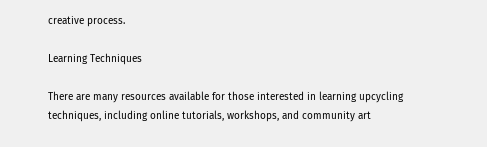creative process.

Learning Techniques

There are many resources available for those interested in learning upcycling techniques, including online tutorials, workshops, and community art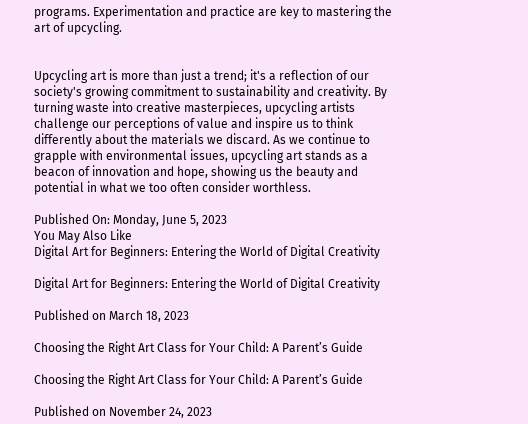programs. Experimentation and practice are key to mastering the art of upcycling.


Upcycling art is more than just a trend; it's a reflection of our society's growing commitment to sustainability and creativity. By turning waste into creative masterpieces, upcycling artists challenge our perceptions of value and inspire us to think differently about the materials we discard. As we continue to grapple with environmental issues, upcycling art stands as a beacon of innovation and hope, showing us the beauty and potential in what we too often consider worthless.

Published On: Monday, June 5, 2023
You May Also Like
Digital Art for Beginners: Entering the World of Digital Creativity

Digital Art for Beginners: Entering the World of Digital Creativity

Published on March 18, 2023

Choosing the Right Art Class for Your Child: A Parent’s Guide

Choosing the Right Art Class for Your Child: A Parent’s Guide

Published on November 24, 2023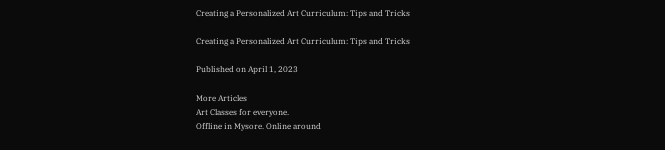Creating a Personalized Art Curriculum: Tips and Tricks

Creating a Personalized Art Curriculum: Tips and Tricks

Published on April 1, 2023

More Articles
Art Classes for everyone.
Offline in Mysore. Online around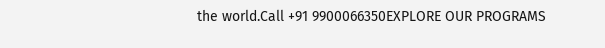the world.Call +91 9900066350EXPLORE OUR PROGRAMS